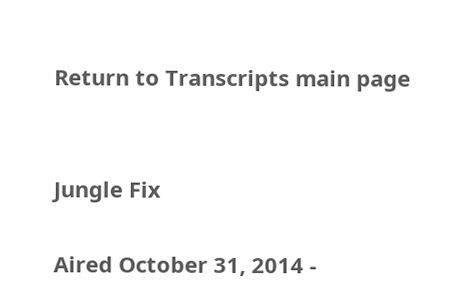Return to Transcripts main page


Jungle Fix

Aired October 31, 2014 -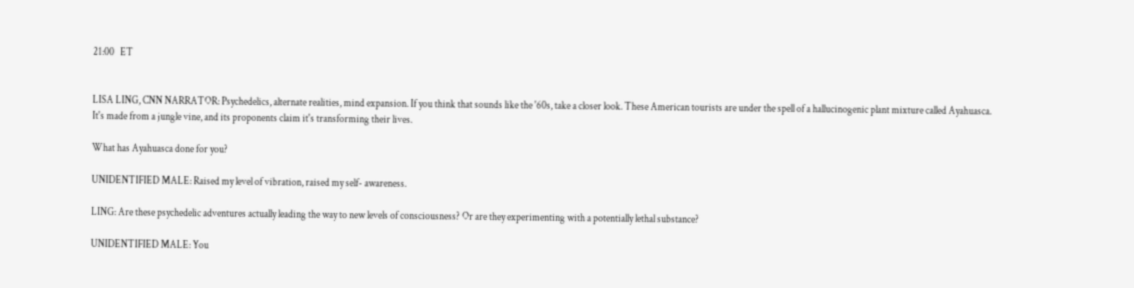21:00   ET


LISA LING, CNN NARRATOR: Psychedelics, alternate realities, mind expansion. If you think that sounds like the '60s, take a closer look. These American tourists are under the spell of a hallucinogenic plant mixture called Ayahuasca. It's made from a jungle vine, and its proponents claim it's transforming their lives.

What has Ayahuasca done for you?

UNIDENTIFIED MALE: Raised my level of vibration, raised my self- awareness.

LING: Are these psychedelic adventures actually leading the way to new levels of consciousness? Or are they experimenting with a potentially lethal substance?

UNIDENTIFIED MALE: You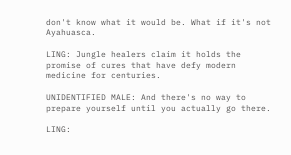don't know what it would be. What if it's not Ayahuasca.

LING: Jungle healers claim it holds the promise of cures that have defy modern medicine for centuries.

UNIDENTIFIED MALE: And there's no way to prepare yourself until you actually go there.

LING: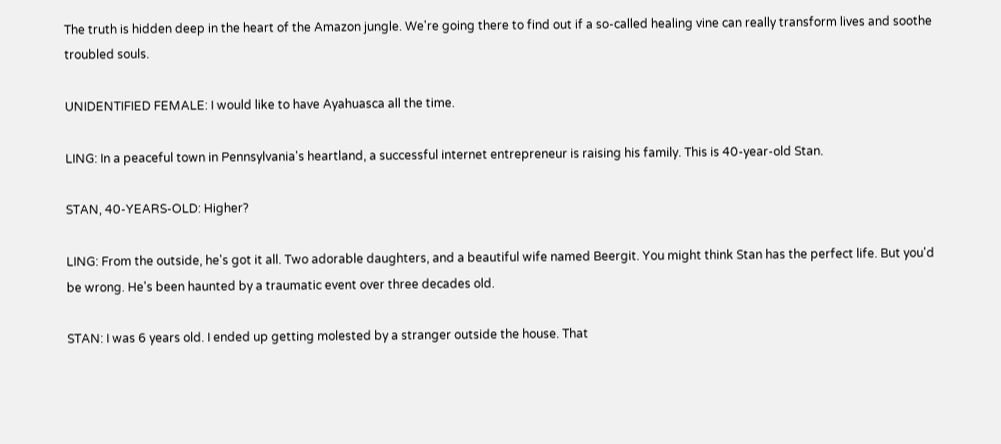The truth is hidden deep in the heart of the Amazon jungle. We're going there to find out if a so-called healing vine can really transform lives and soothe troubled souls.

UNIDENTIFIED FEMALE: I would like to have Ayahuasca all the time.

LING: In a peaceful town in Pennsylvania's heartland, a successful internet entrepreneur is raising his family. This is 40-year-old Stan.

STAN, 40-YEARS-OLD: Higher?

LING: From the outside, he's got it all. Two adorable daughters, and a beautiful wife named Beergit. You might think Stan has the perfect life. But you'd be wrong. He's been haunted by a traumatic event over three decades old.

STAN: I was 6 years old. I ended up getting molested by a stranger outside the house. That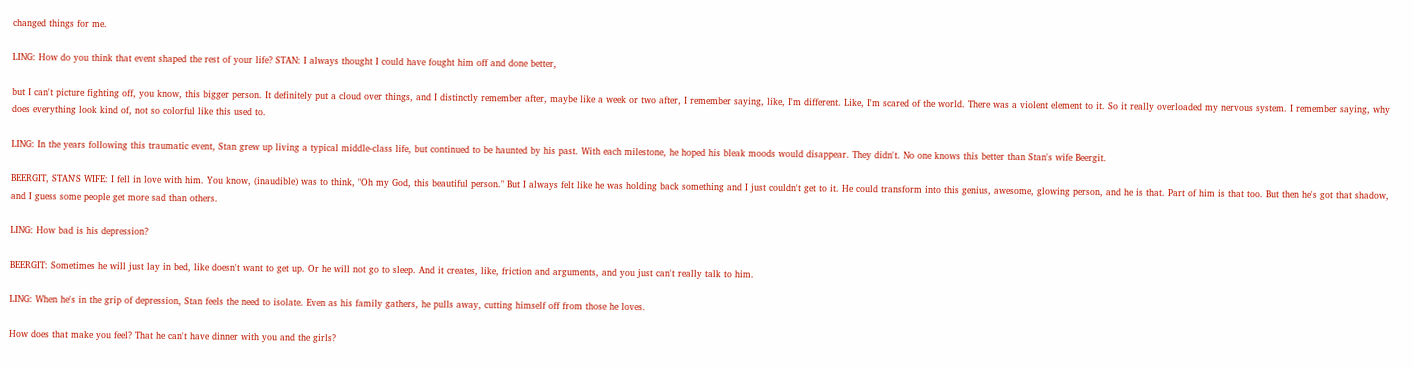changed things for me.

LING: How do you think that event shaped the rest of your life? STAN: I always thought I could have fought him off and done better,

but I can't picture fighting off, you know, this bigger person. It definitely put a cloud over things, and I distinctly remember after, maybe like a week or two after, I remember saying, like, I'm different. Like, I'm scared of the world. There was a violent element to it. So it really overloaded my nervous system. I remember saying, why does everything look kind of, not so colorful like this used to.

LING: In the years following this traumatic event, Stan grew up living a typical middle-class life, but continued to be haunted by his past. With each milestone, he hoped his bleak moods would disappear. They didn't. No one knows this better than Stan's wife Beergit.

BEERGIT, STAN'S WIFE: I fell in love with him. You know, (inaudible) was to think, "Oh my God, this beautiful person." But I always felt like he was holding back something and I just couldn't get to it. He could transform into this genius, awesome, glowing person, and he is that. Part of him is that too. But then he's got that shadow, and I guess some people get more sad than others.

LING: How bad is his depression?

BEERGIT: Sometimes he will just lay in bed, like doesn't want to get up. Or he will not go to sleep. And it creates, like, friction and arguments, and you just can't really talk to him.

LING: When he's in the grip of depression, Stan feels the need to isolate. Even as his family gathers, he pulls away, cutting himself off from those he loves.

How does that make you feel? That he can't have dinner with you and the girls?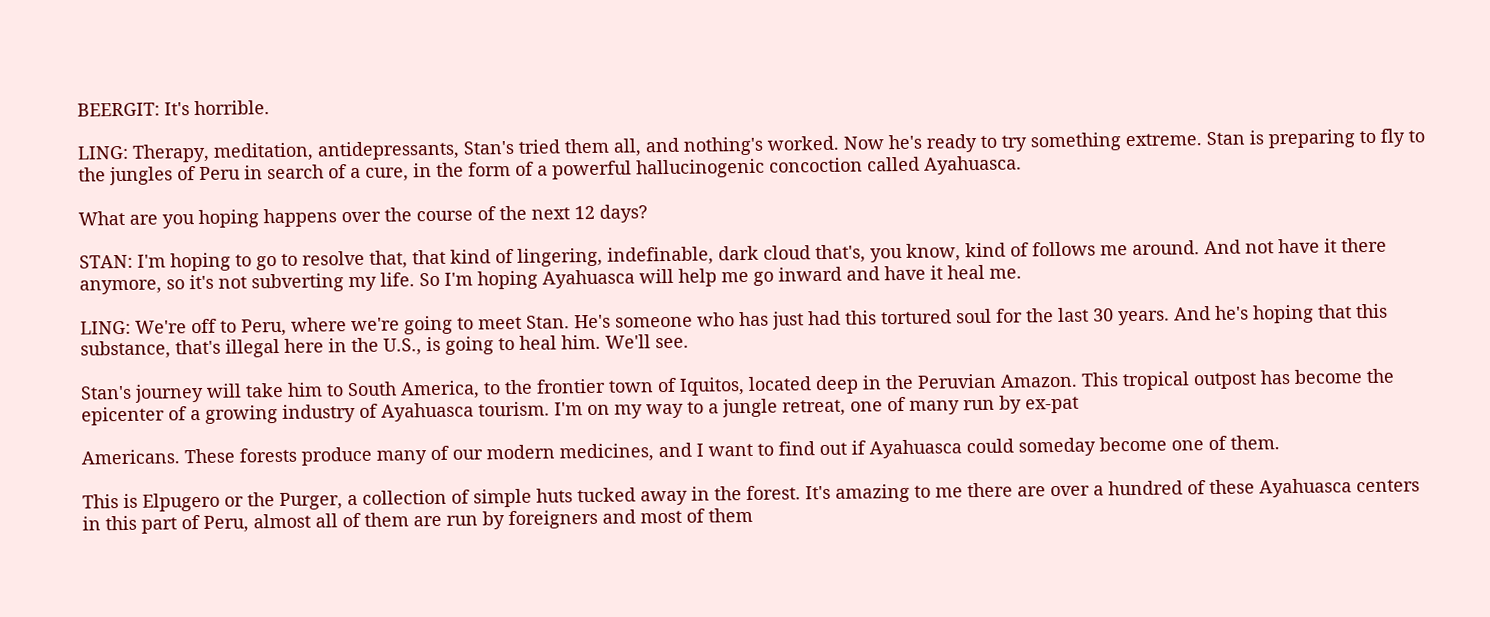BEERGIT: It's horrible.

LING: Therapy, meditation, antidepressants, Stan's tried them all, and nothing's worked. Now he's ready to try something extreme. Stan is preparing to fly to the jungles of Peru in search of a cure, in the form of a powerful hallucinogenic concoction called Ayahuasca.

What are you hoping happens over the course of the next 12 days?

STAN: I'm hoping to go to resolve that, that kind of lingering, indefinable, dark cloud that's, you know, kind of follows me around. And not have it there anymore, so it's not subverting my life. So I'm hoping Ayahuasca will help me go inward and have it heal me.

LING: We're off to Peru, where we're going to meet Stan. He's someone who has just had this tortured soul for the last 30 years. And he's hoping that this substance, that's illegal here in the U.S., is going to heal him. We'll see.

Stan's journey will take him to South America, to the frontier town of Iquitos, located deep in the Peruvian Amazon. This tropical outpost has become the epicenter of a growing industry of Ayahuasca tourism. I'm on my way to a jungle retreat, one of many run by ex-pat

Americans. These forests produce many of our modern medicines, and I want to find out if Ayahuasca could someday become one of them.

This is Elpugero or the Purger, a collection of simple huts tucked away in the forest. It's amazing to me there are over a hundred of these Ayahuasca centers in this part of Peru, almost all of them are run by foreigners and most of them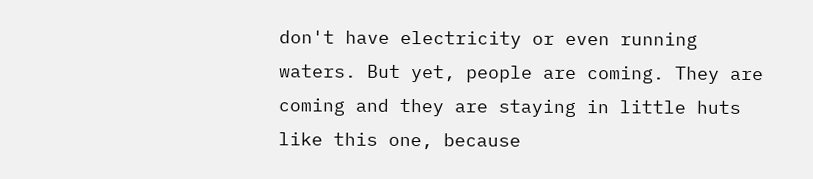don't have electricity or even running waters. But yet, people are coming. They are coming and they are staying in little huts like this one, because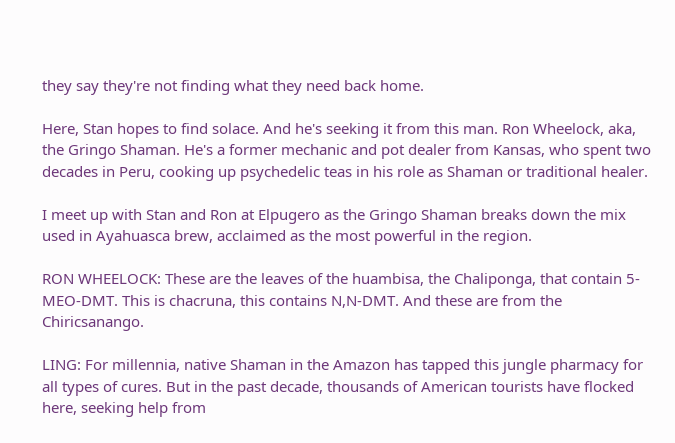they say they're not finding what they need back home.

Here, Stan hopes to find solace. And he's seeking it from this man. Ron Wheelock, aka, the Gringo Shaman. He's a former mechanic and pot dealer from Kansas, who spent two decades in Peru, cooking up psychedelic teas in his role as Shaman or traditional healer.

I meet up with Stan and Ron at Elpugero as the Gringo Shaman breaks down the mix used in Ayahuasca brew, acclaimed as the most powerful in the region.

RON WHEELOCK: These are the leaves of the huambisa, the Chaliponga, that contain 5-MEO-DMT. This is chacruna, this contains N,N-DMT. And these are from the Chiricsanango.

LING: For millennia, native Shaman in the Amazon has tapped this jungle pharmacy for all types of cures. But in the past decade, thousands of American tourists have flocked here, seeking help from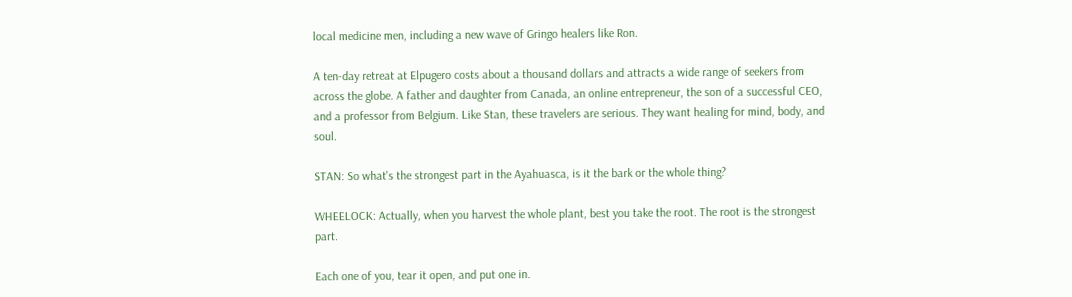local medicine men, including a new wave of Gringo healers like Ron.

A ten-day retreat at Elpugero costs about a thousand dollars and attracts a wide range of seekers from across the globe. A father and daughter from Canada, an online entrepreneur, the son of a successful CEO, and a professor from Belgium. Like Stan, these travelers are serious. They want healing for mind, body, and soul.

STAN: So what's the strongest part in the Ayahuasca, is it the bark or the whole thing?

WHEELOCK: Actually, when you harvest the whole plant, best you take the root. The root is the strongest part.

Each one of you, tear it open, and put one in.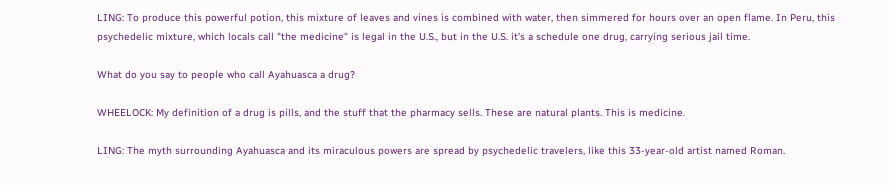LING: To produce this powerful potion, this mixture of leaves and vines is combined with water, then simmered for hours over an open flame. In Peru, this psychedelic mixture, which locals call "the medicine" is legal in the U.S., but in the U.S. it's a schedule one drug, carrying serious jail time.

What do you say to people who call Ayahuasca a drug?

WHEELOCK: My definition of a drug is pills, and the stuff that the pharmacy sells. These are natural plants. This is medicine.

LING: The myth surrounding Ayahuasca and its miraculous powers are spread by psychedelic travelers, like this 33-year-old artist named Roman.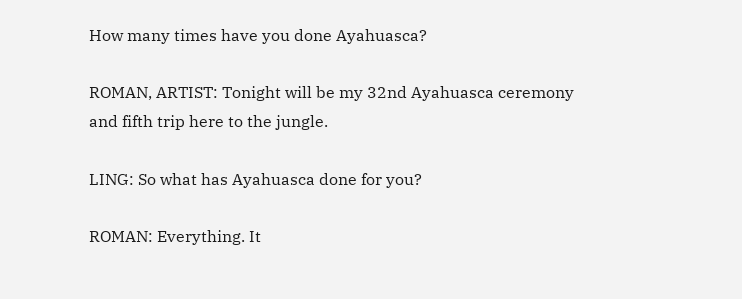How many times have you done Ayahuasca?

ROMAN, ARTIST: Tonight will be my 32nd Ayahuasca ceremony and fifth trip here to the jungle.

LING: So what has Ayahuasca done for you?

ROMAN: Everything. It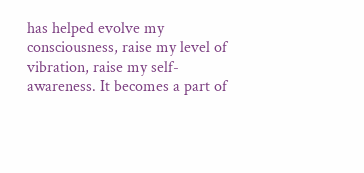has helped evolve my consciousness, raise my level of vibration, raise my self-awareness. It becomes a part of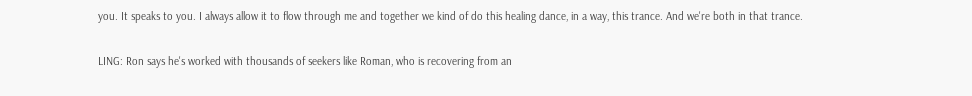you. It speaks to you. I always allow it to flow through me and together we kind of do this healing dance, in a way, this trance. And we're both in that trance.

LING: Ron says he's worked with thousands of seekers like Roman, who is recovering from an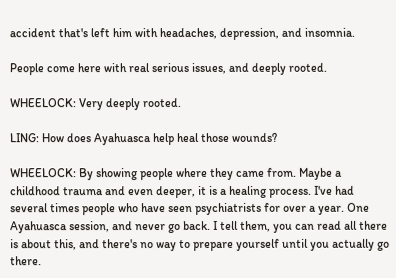accident that's left him with headaches, depression, and insomnia.

People come here with real serious issues, and deeply rooted.

WHEELOCK: Very deeply rooted.

LING: How does Ayahuasca help heal those wounds?

WHEELOCK: By showing people where they came from. Maybe a childhood trauma and even deeper, it is a healing process. I've had several times people who have seen psychiatrists for over a year. One Ayahuasca session, and never go back. I tell them, you can read all there is about this, and there's no way to prepare yourself until you actually go there.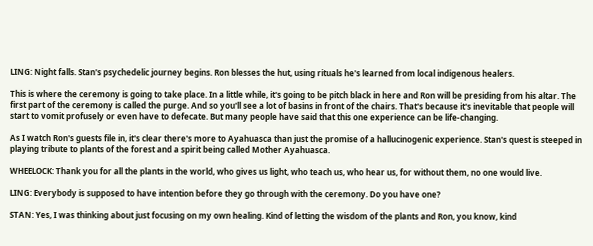LING: Night falls. Stan's psychedelic journey begins. Ron blesses the hut, using rituals he's learned from local indigenous healers.

This is where the ceremony is going to take place. In a little while, it's going to be pitch black in here and Ron will be presiding from his altar. The first part of the ceremony is called the purge. And so you'll see a lot of basins in front of the chairs. That's because it's inevitable that people will start to vomit profusely or even have to defecate. But many people have said that this one experience can be life-changing.

As I watch Ron's guests file in, it's clear there's more to Ayahuasca than just the promise of a hallucinogenic experience. Stan's quest is steeped in playing tribute to plants of the forest and a spirit being called Mother Ayahuasca.

WHEELOCK: Thank you for all the plants in the world, who gives us light, who teach us, who hear us, for without them, no one would live.

LING: Everybody is supposed to have intention before they go through with the ceremony. Do you have one?

STAN: Yes, I was thinking about just focusing on my own healing. Kind of letting the wisdom of the plants and Ron, you know, kind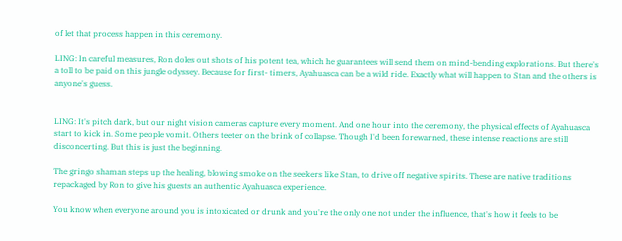of let that process happen in this ceremony.

LING: In careful measures, Ron doles out shots of his potent tea, which he guarantees will send them on mind-bending explorations. But there's a toll to be paid on this jungle odyssey. Because for first- timers, Ayahuasca can be a wild ride. Exactly what will happen to Stan and the others is anyone's guess.


LING: It's pitch dark, but our night vision cameras capture every moment. And one hour into the ceremony, the physical effects of Ayahuasca start to kick in. Some people vomit. Others teeter on the brink of collapse. Though I'd been forewarned, these intense reactions are still disconcerting. But this is just the beginning.

The gringo shaman steps up the healing, blowing smoke on the seekers like Stan, to drive off negative spirits. These are native traditions repackaged by Ron to give his guests an authentic Ayahuasca experience.

You know when everyone around you is intoxicated or drunk and you're the only one not under the influence, that's how it feels to be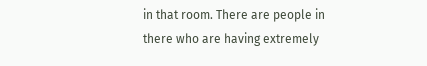in that room. There are people in there who are having extremely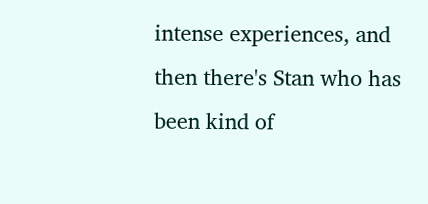intense experiences, and then there's Stan who has been kind of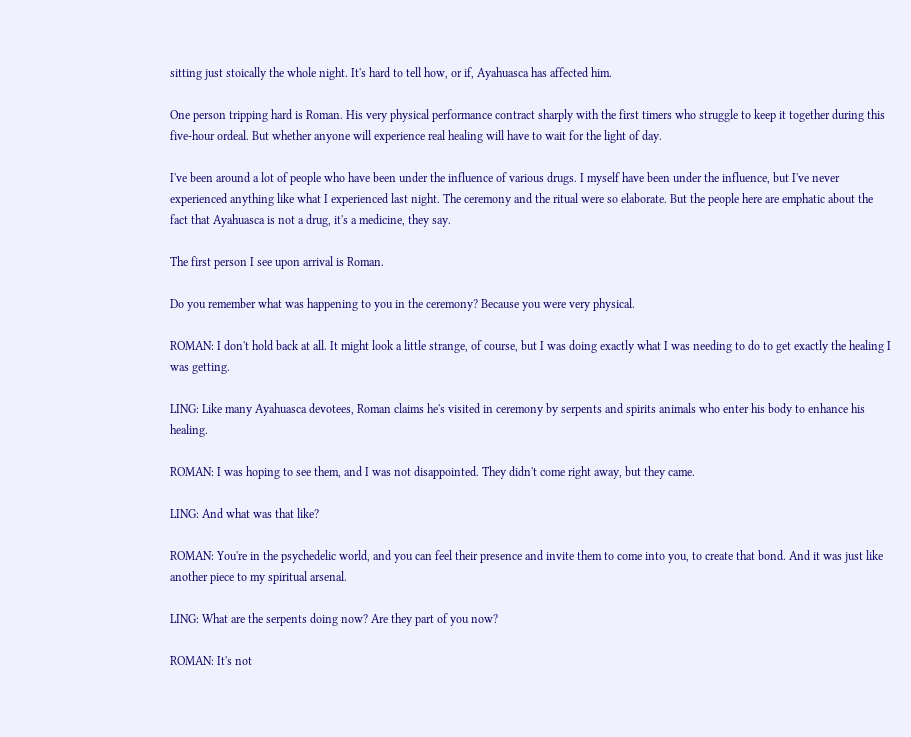sitting just stoically the whole night. It's hard to tell how, or if, Ayahuasca has affected him.

One person tripping hard is Roman. His very physical performance contract sharply with the first timers who struggle to keep it together during this five-hour ordeal. But whether anyone will experience real healing will have to wait for the light of day.

I've been around a lot of people who have been under the influence of various drugs. I myself have been under the influence, but I've never experienced anything like what I experienced last night. The ceremony and the ritual were so elaborate. But the people here are emphatic about the fact that Ayahuasca is not a drug, it's a medicine, they say.

The first person I see upon arrival is Roman.

Do you remember what was happening to you in the ceremony? Because you were very physical.

ROMAN: I don't hold back at all. It might look a little strange, of course, but I was doing exactly what I was needing to do to get exactly the healing I was getting.

LING: Like many Ayahuasca devotees, Roman claims he's visited in ceremony by serpents and spirits animals who enter his body to enhance his healing.

ROMAN: I was hoping to see them, and I was not disappointed. They didn't come right away, but they came.

LING: And what was that like?

ROMAN: You're in the psychedelic world, and you can feel their presence and invite them to come into you, to create that bond. And it was just like another piece to my spiritual arsenal.

LING: What are the serpents doing now? Are they part of you now?

ROMAN: It's not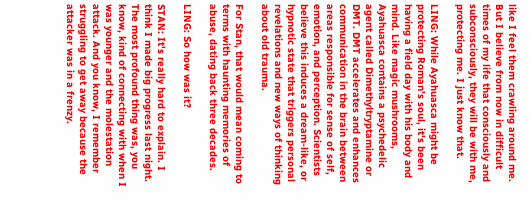like I feel them crawling around me. But I believe from now in difficult times of my life that consciously and subconsciously, they will be with me, protecting me. I just know that.

LING: While Ayahuasca might be protecting Roman's soul, it's been having a field day with his body and mind. Like magic mushrooms, Ayahuasca contains a psychedelic agent called Dimethyltryptamine or DMT. DMT accelerates and enhances communication in the brain between areas responsible for sense of self, emotion, and perception. Scientists believe this induces a dream-like, or hypnotic state that triggers personal revelations and new ways of thinking about old trauma.

For Stan, that would mean coming to terms with haunting memories of abuse, dating back three decades.

LING: So how was it?

STAN: It's really hard to explain. I think I made big progress last night. The most profound thing was, you know, kind of connecting with when I was younger and the molestation attack. And you know, I remember struggling to get away because the attacker was in a frenzy.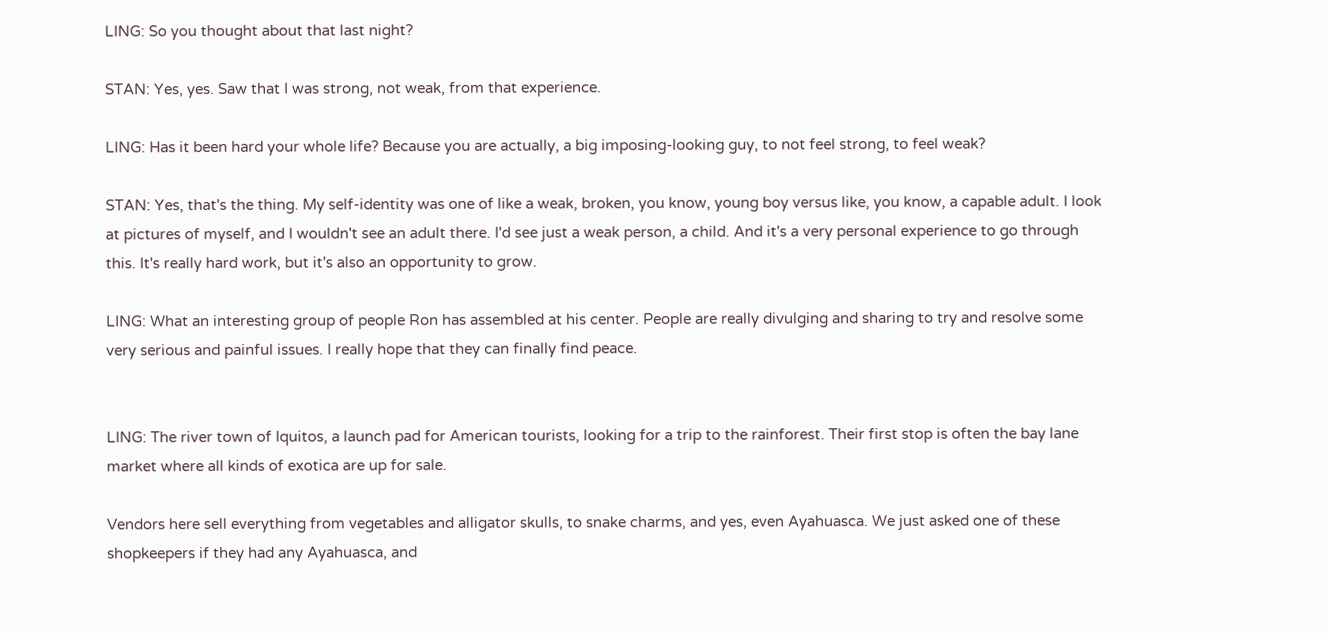LING: So you thought about that last night?

STAN: Yes, yes. Saw that I was strong, not weak, from that experience.

LING: Has it been hard your whole life? Because you are actually, a big imposing-looking guy, to not feel strong, to feel weak?

STAN: Yes, that's the thing. My self-identity was one of like a weak, broken, you know, young boy versus like, you know, a capable adult. I look at pictures of myself, and I wouldn't see an adult there. I'd see just a weak person, a child. And it's a very personal experience to go through this. It's really hard work, but it's also an opportunity to grow.

LING: What an interesting group of people Ron has assembled at his center. People are really divulging and sharing to try and resolve some very serious and painful issues. I really hope that they can finally find peace.


LING: The river town of Iquitos, a launch pad for American tourists, looking for a trip to the rainforest. Their first stop is often the bay lane market where all kinds of exotica are up for sale.

Vendors here sell everything from vegetables and alligator skulls, to snake charms, and yes, even Ayahuasca. We just asked one of these shopkeepers if they had any Ayahuasca, and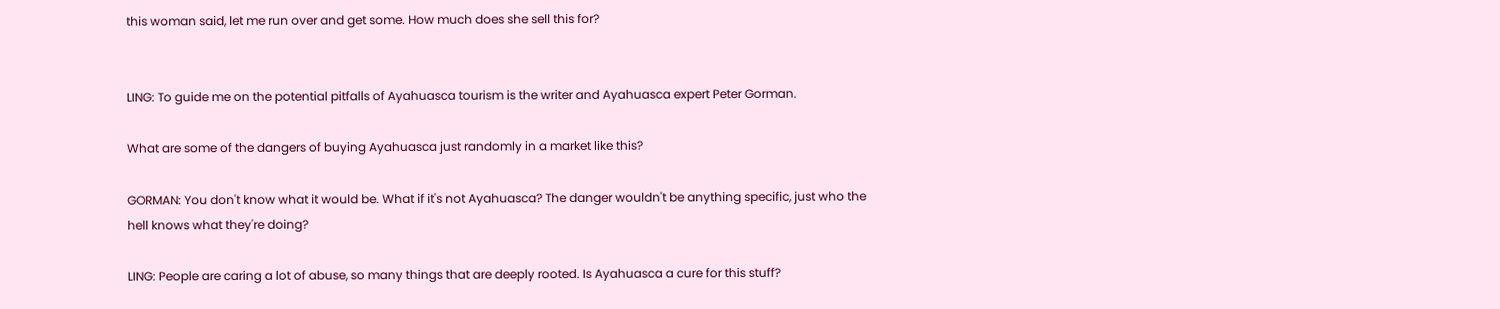this woman said, let me run over and get some. How much does she sell this for?


LING: To guide me on the potential pitfalls of Ayahuasca tourism is the writer and Ayahuasca expert Peter Gorman.

What are some of the dangers of buying Ayahuasca just randomly in a market like this?

GORMAN: You don't know what it would be. What if it's not Ayahuasca? The danger wouldn't be anything specific, just who the hell knows what they're doing?

LING: People are caring a lot of abuse, so many things that are deeply rooted. Is Ayahuasca a cure for this stuff?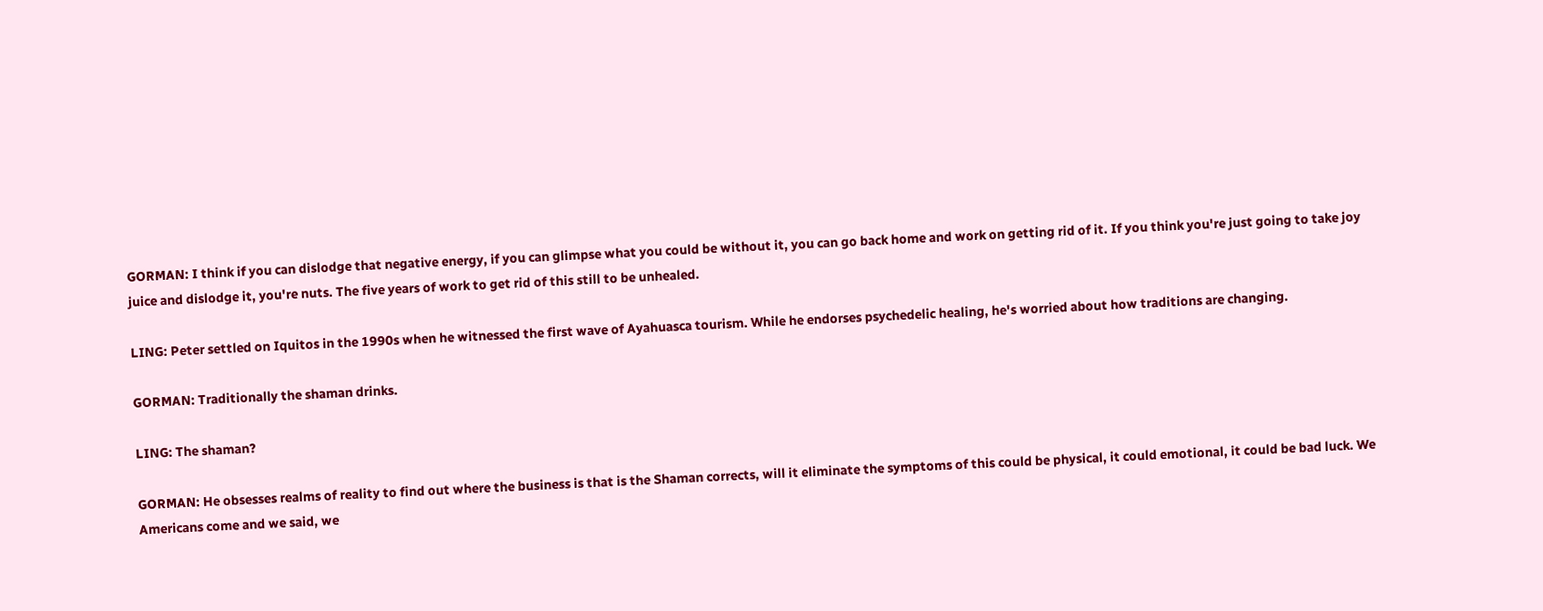GORMAN: I think if you can dislodge that negative energy, if you can glimpse what you could be without it, you can go back home and work on getting rid of it. If you think you're just going to take joy juice and dislodge it, you're nuts. The five years of work to get rid of this still to be unhealed.

LING: Peter settled on Iquitos in the 1990s when he witnessed the first wave of Ayahuasca tourism. While he endorses psychedelic healing, he's worried about how traditions are changing.

GORMAN: Traditionally the shaman drinks.

LING: The shaman?

GORMAN: He obsesses realms of reality to find out where the business is that is the Shaman corrects, will it eliminate the symptoms of this could be physical, it could emotional, it could be bad luck. We Americans come and we said, we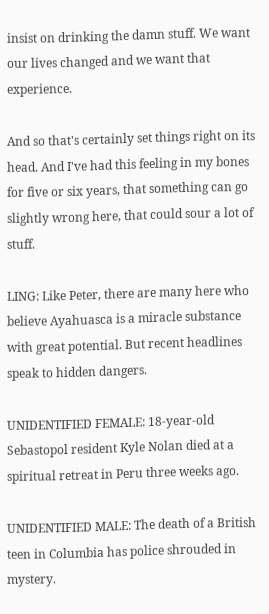insist on drinking the damn stuff. We want our lives changed and we want that experience.

And so that's certainly set things right on its head. And I've had this feeling in my bones for five or six years, that something can go slightly wrong here, that could sour a lot of stuff.

LING: Like Peter, there are many here who believe Ayahuasca is a miracle substance with great potential. But recent headlines speak to hidden dangers.

UNIDENTIFIED FEMALE: 18-year-old Sebastopol resident Kyle Nolan died at a spiritual retreat in Peru three weeks ago.

UNIDENTIFIED MALE: The death of a British teen in Columbia has police shrouded in mystery.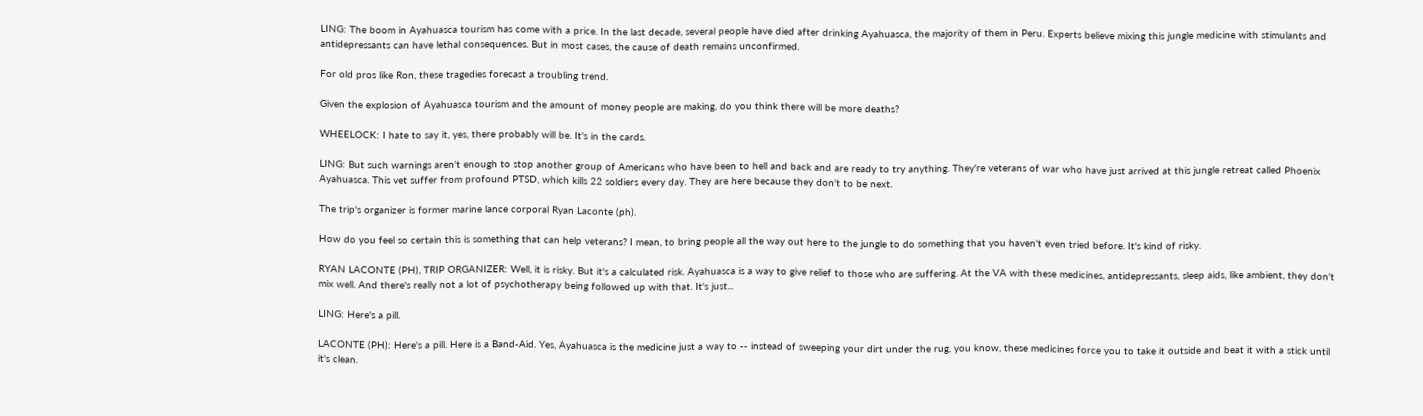LING: The boom in Ayahuasca tourism has come with a price. In the last decade, several people have died after drinking Ayahuasca, the majority of them in Peru. Experts believe mixing this jungle medicine with stimulants and antidepressants can have lethal consequences. But in most cases, the cause of death remains unconfirmed.

For old pros like Ron, these tragedies forecast a troubling trend.

Given the explosion of Ayahuasca tourism and the amount of money people are making, do you think there will be more deaths?

WHEELOCK: I hate to say it, yes, there probably will be. It's in the cards.

LING: But such warnings aren't enough to stop another group of Americans who have been to hell and back and are ready to try anything. They're veterans of war who have just arrived at this jungle retreat called Phoenix Ayahuasca. This vet suffer from profound PTSD, which kills 22 soldiers every day. They are here because they don't to be next.

The trip's organizer is former marine lance corporal Ryan Laconte (ph).

How do you feel so certain this is something that can help veterans? I mean, to bring people all the way out here to the jungle to do something that you haven't even tried before. It's kind of risky.

RYAN LACONTE (PH), TRIP ORGANIZER: Well, it is risky. But it's a calculated risk. Ayahuasca is a way to give relief to those who are suffering. At the VA with these medicines, antidepressants, sleep aids, like ambient, they don't mix well. And there's really not a lot of psychotherapy being followed up with that. It's just...

LING: Here's a pill.

LACONTE (PH): Here's a pill. Here is a Band-Aid. Yes, Ayahuasca is the medicine just a way to -- instead of sweeping your dirt under the rug, you know, these medicines force you to take it outside and beat it with a stick until it's clean.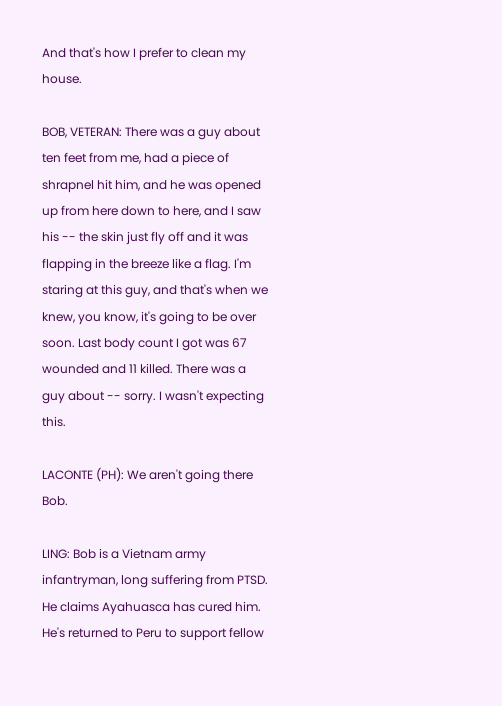And that's how I prefer to clean my house.

BOB, VETERAN: There was a guy about ten feet from me, had a piece of shrapnel hit him, and he was opened up from here down to here, and I saw his -- the skin just fly off and it was flapping in the breeze like a flag. I'm staring at this guy, and that's when we knew, you know, it's going to be over soon. Last body count I got was 67 wounded and 11 killed. There was a guy about -- sorry. I wasn't expecting this.

LACONTE (PH): We aren't going there Bob.

LING: Bob is a Vietnam army infantryman, long suffering from PTSD. He claims Ayahuasca has cured him. He's returned to Peru to support fellow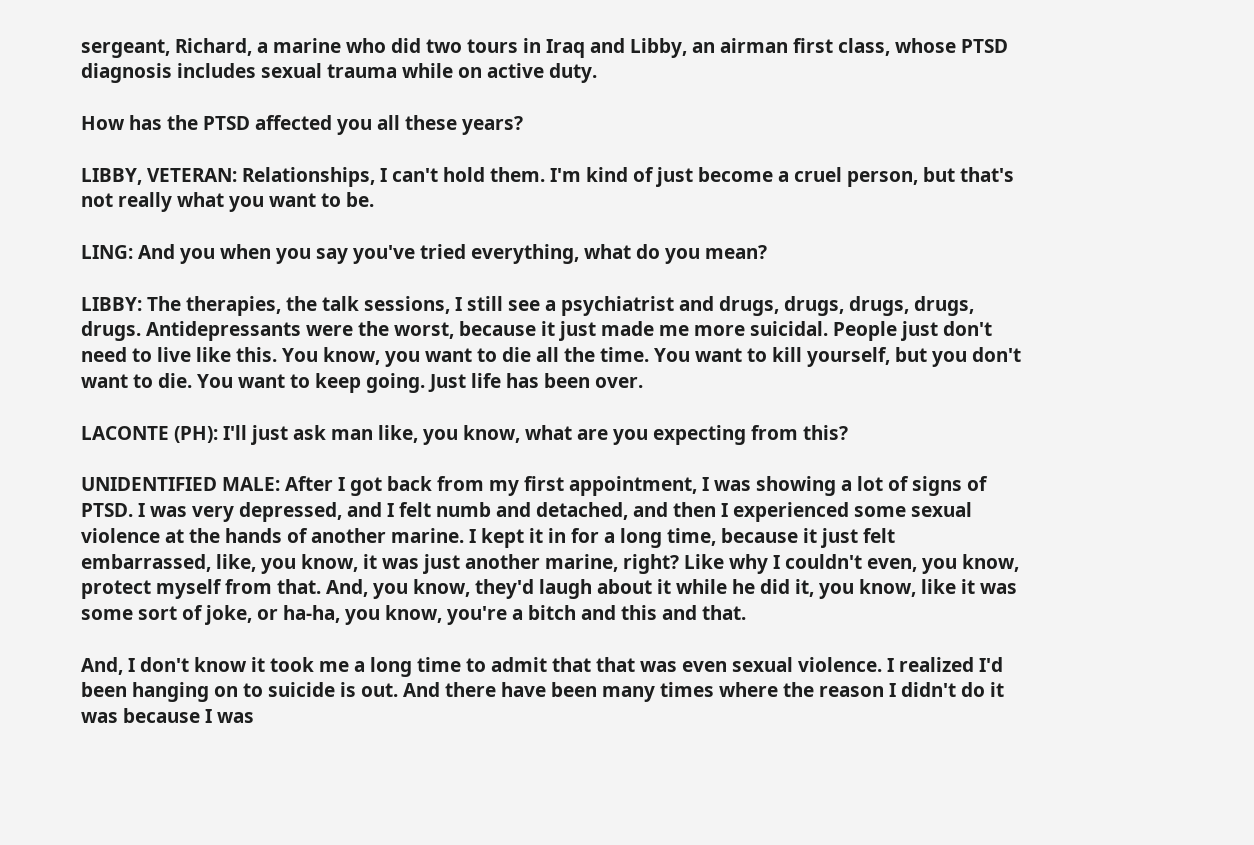sergeant, Richard, a marine who did two tours in Iraq and Libby, an airman first class, whose PTSD diagnosis includes sexual trauma while on active duty.

How has the PTSD affected you all these years?

LIBBY, VETERAN: Relationships, I can't hold them. I'm kind of just become a cruel person, but that's not really what you want to be.

LING: And you when you say you've tried everything, what do you mean?

LIBBY: The therapies, the talk sessions, I still see a psychiatrist and drugs, drugs, drugs, drugs, drugs. Antidepressants were the worst, because it just made me more suicidal. People just don't need to live like this. You know, you want to die all the time. You want to kill yourself, but you don't want to die. You want to keep going. Just life has been over.

LACONTE (PH): I'll just ask man like, you know, what are you expecting from this?

UNIDENTIFIED MALE: After I got back from my first appointment, I was showing a lot of signs of PTSD. I was very depressed, and I felt numb and detached, and then I experienced some sexual violence at the hands of another marine. I kept it in for a long time, because it just felt embarrassed, like, you know, it was just another marine, right? Like why I couldn't even, you know, protect myself from that. And, you know, they'd laugh about it while he did it, you know, like it was some sort of joke, or ha-ha, you know, you're a bitch and this and that.

And, I don't know it took me a long time to admit that that was even sexual violence. I realized I'd been hanging on to suicide is out. And there have been many times where the reason I didn't do it was because I was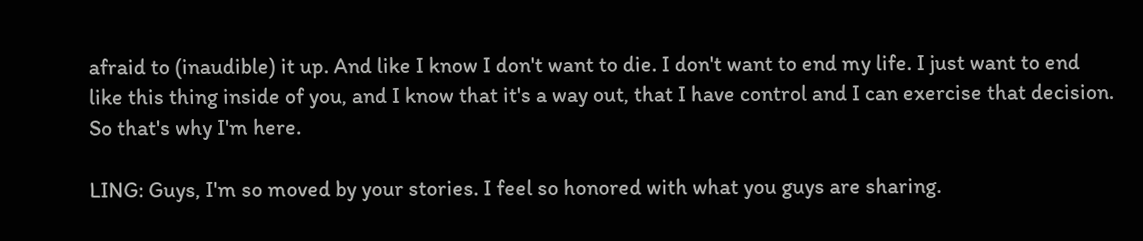afraid to (inaudible) it up. And like I know I don't want to die. I don't want to end my life. I just want to end like this thing inside of you, and I know that it's a way out, that I have control and I can exercise that decision. So that's why I'm here.

LING: Guys, I'm so moved by your stories. I feel so honored with what you guys are sharing.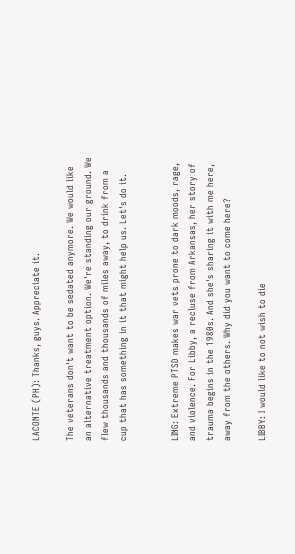LACONTE (PH): Thanks, guys. Appreciate it.

The veterans don't want to be sedated anymore. We would like an alternative treatment option. We're standing our ground. We flew thousands and thousands of miles away, to drink from a cup that has something in it that might help us. Let's do it.


LING: Extreme PTSD makes war vets prone to dark moods, rage, and violence. For Libby, a recluse from Arkansas, her story of trauma begins in the 1980s. And she's sharing it with me here, away from the others. Why did you want to come here?

LIBBY: I would like to not wish to die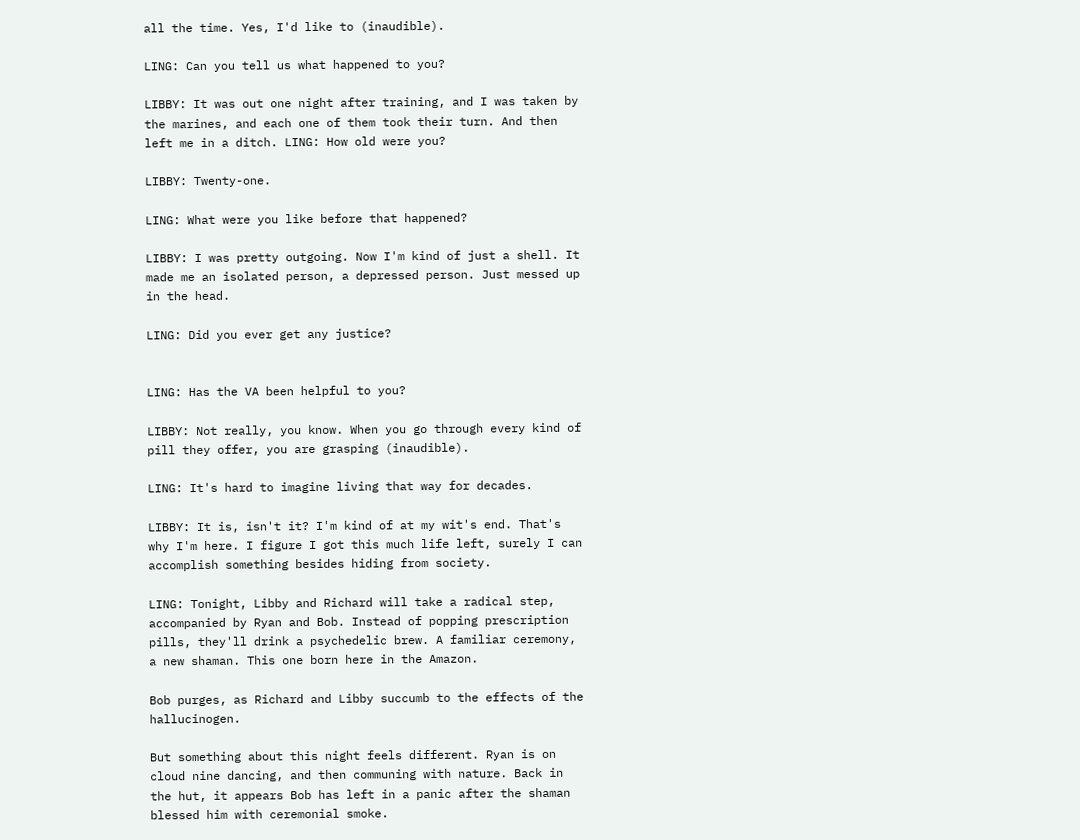all the time. Yes, I'd like to (inaudible).

LING: Can you tell us what happened to you?

LIBBY: It was out one night after training, and I was taken by the marines, and each one of them took their turn. And then left me in a ditch. LING: How old were you?

LIBBY: Twenty-one.

LING: What were you like before that happened?

LIBBY: I was pretty outgoing. Now I'm kind of just a shell. It made me an isolated person, a depressed person. Just messed up in the head.

LING: Did you ever get any justice?


LING: Has the VA been helpful to you?

LIBBY: Not really, you know. When you go through every kind of pill they offer, you are grasping (inaudible).

LING: It's hard to imagine living that way for decades.

LIBBY: It is, isn't it? I'm kind of at my wit's end. That's why I'm here. I figure I got this much life left, surely I can accomplish something besides hiding from society.

LING: Tonight, Libby and Richard will take a radical step, accompanied by Ryan and Bob. Instead of popping prescription pills, they'll drink a psychedelic brew. A familiar ceremony, a new shaman. This one born here in the Amazon.

Bob purges, as Richard and Libby succumb to the effects of the hallucinogen.

But something about this night feels different. Ryan is on cloud nine dancing, and then communing with nature. Back in the hut, it appears Bob has left in a panic after the shaman blessed him with ceremonial smoke.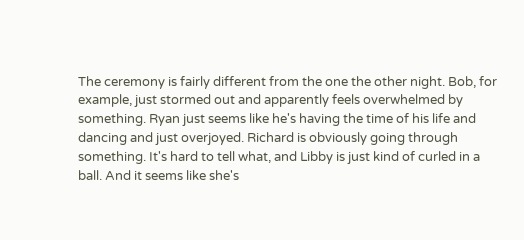The ceremony is fairly different from the one the other night. Bob, for example, just stormed out and apparently feels overwhelmed by something. Ryan just seems like he's having the time of his life and dancing and just overjoyed. Richard is obviously going through something. It's hard to tell what, and Libby is just kind of curled in a ball. And it seems like she's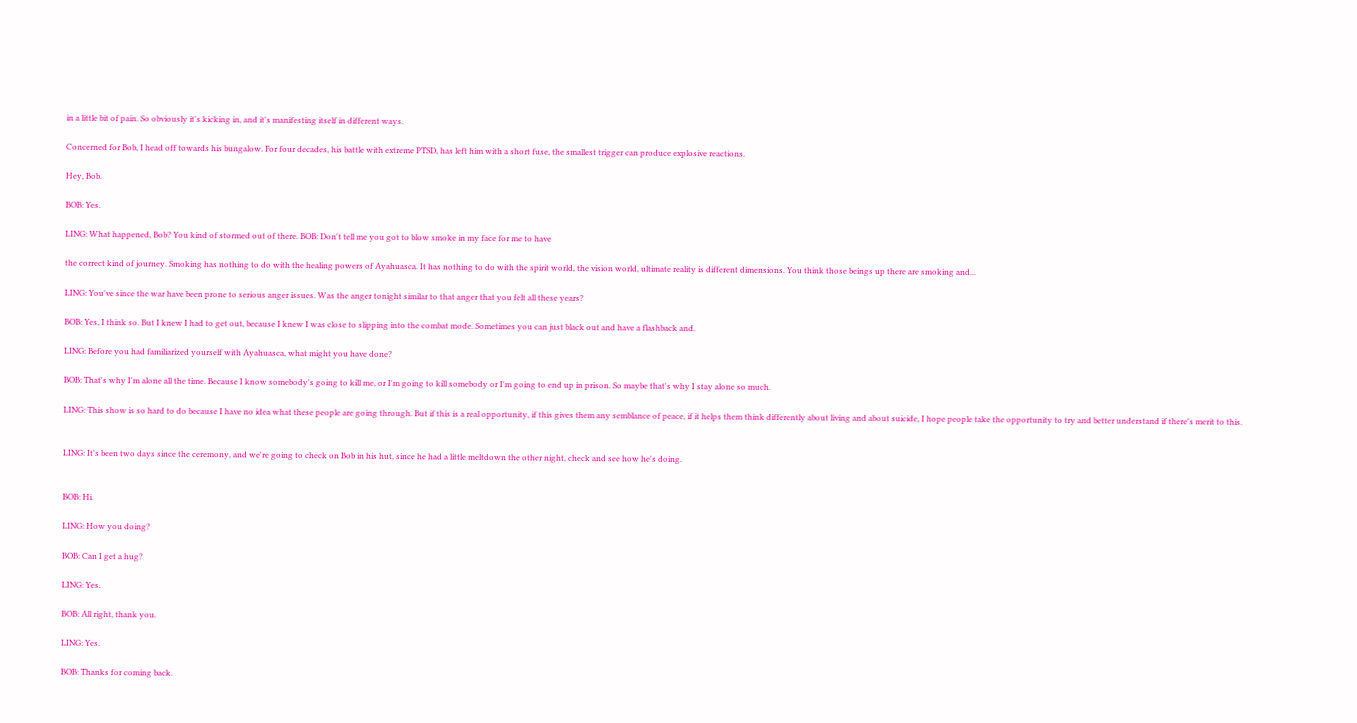in a little bit of pain. So obviously it's kicking in, and it's manifesting itself in different ways.

Concerned for Bob, I head off towards his bungalow. For four decades, his battle with extreme PTSD, has left him with a short fuse, the smallest trigger can produce explosive reactions.

Hey, Bob.

BOB: Yes.

LING: What happened, Bob? You kind of stormed out of there. BOB: Don't tell me you got to blow smoke in my face for me to have

the correct kind of journey. Smoking has nothing to do with the healing powers of Ayahuasca. It has nothing to do with the spirit world, the vision world, ultimate reality is different dimensions. You think those beings up there are smoking and...

LING: You've since the war have been prone to serious anger issues. Was the anger tonight similar to that anger that you felt all these years?

BOB: Yes, I think so. But I knew I had to get out, because I knew I was close to slipping into the combat mode. Sometimes you can just black out and have a flashback and.

LING: Before you had familiarized yourself with Ayahuasca, what might you have done?

BOB: That's why I'm alone all the time. Because I know somebody's going to kill me, or I'm going to kill somebody or I'm going to end up in prison. So maybe that's why I stay alone so much.

LING: This show is so hard to do because I have no idea what these people are going through. But if this is a real opportunity, if this gives them any semblance of peace, if it helps them think differently about living and about suicide, I hope people take the opportunity to try and better understand if there's merit to this.


LING: It's been two days since the ceremony, and we're going to check on Bob in his hut, since he had a little meltdown the other night, check and see how he's doing.


BOB: Hi.

LING: How you doing?

BOB: Can I get a hug?

LING: Yes.

BOB: All right, thank you.

LING: Yes.

BOB: Thanks for coming back.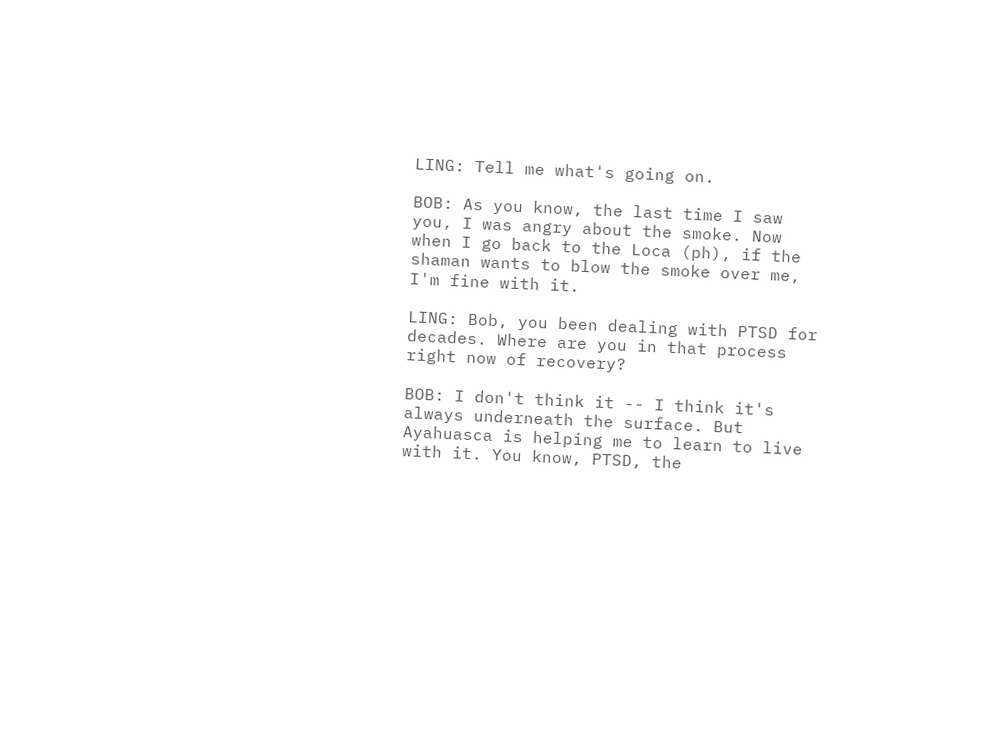LING: Tell me what's going on.

BOB: As you know, the last time I saw you, I was angry about the smoke. Now when I go back to the Loca (ph), if the shaman wants to blow the smoke over me, I'm fine with it.

LING: Bob, you been dealing with PTSD for decades. Where are you in that process right now of recovery?

BOB: I don't think it -- I think it's always underneath the surface. But Ayahuasca is helping me to learn to live with it. You know, PTSD, the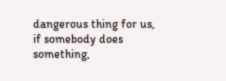dangerous thing for us, if somebody does something,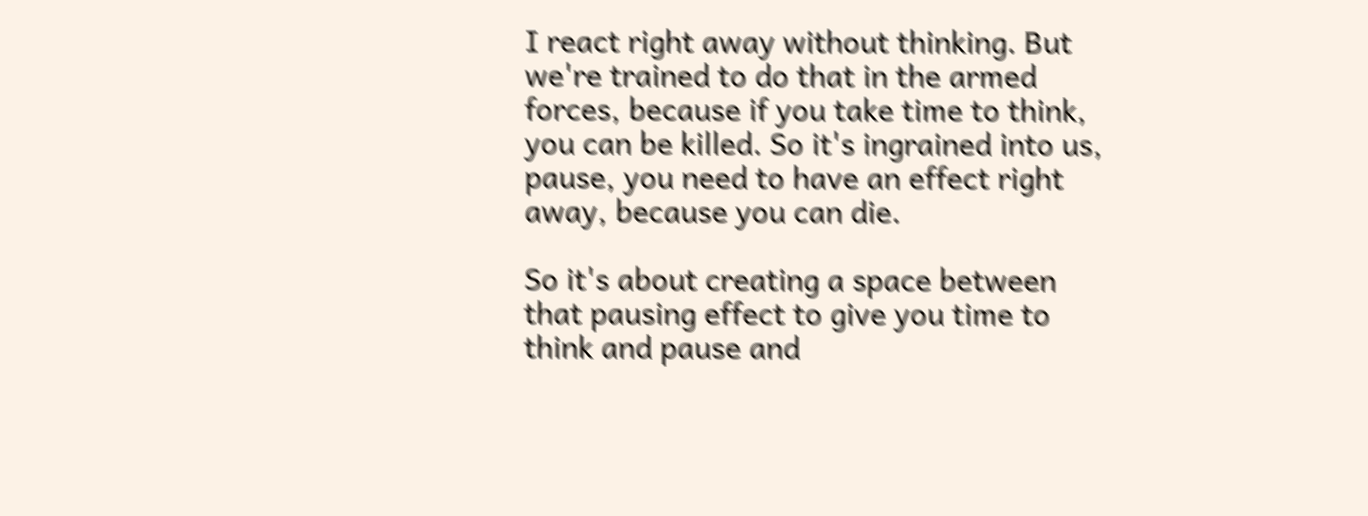I react right away without thinking. But we're trained to do that in the armed forces, because if you take time to think, you can be killed. So it's ingrained into us, pause, you need to have an effect right away, because you can die.

So it's about creating a space between that pausing effect to give you time to think and pause and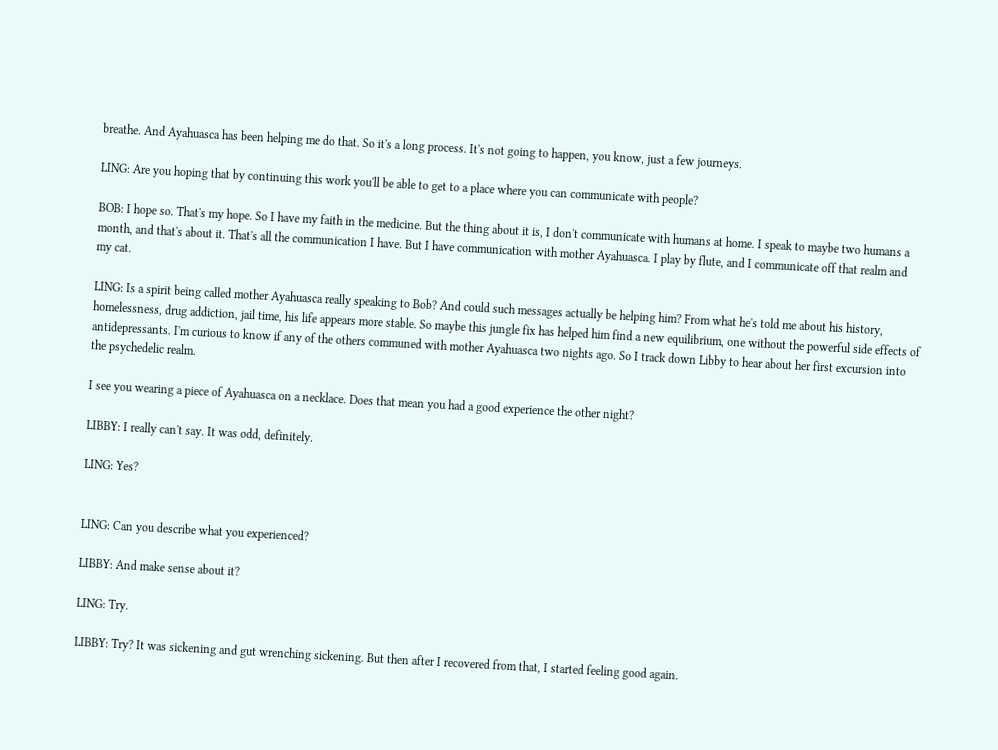breathe. And Ayahuasca has been helping me do that. So it's a long process. It's not going to happen, you know, just a few journeys.

LING: Are you hoping that by continuing this work you'll be able to get to a place where you can communicate with people?

BOB: I hope so. That's my hope. So I have my faith in the medicine. But the thing about it is, I don't communicate with humans at home. I speak to maybe two humans a month, and that's about it. That's all the communication I have. But I have communication with mother Ayahuasca. I play by flute, and I communicate off that realm and my cat.

LING: Is a spirit being called mother Ayahuasca really speaking to Bob? And could such messages actually be helping him? From what he's told me about his history, homelessness, drug addiction, jail time, his life appears more stable. So maybe this jungle fix has helped him find a new equilibrium, one without the powerful side effects of antidepressants. I'm curious to know if any of the others communed with mother Ayahuasca two nights ago. So I track down Libby to hear about her first excursion into the psychedelic realm.

I see you wearing a piece of Ayahuasca on a necklace. Does that mean you had a good experience the other night?

LIBBY: I really can't say. It was odd, definitely.

LING: Yes?


LING: Can you describe what you experienced?

LIBBY: And make sense about it?

LING: Try.

LIBBY: Try? It was sickening and gut wrenching sickening. But then after I recovered from that, I started feeling good again.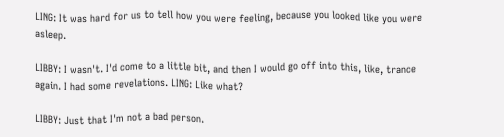LING: It was hard for us to tell how you were feeling, because you looked like you were asleep.

LIBBY: I wasn't. I'd come to a little bit, and then I would go off into this, like, trance again. I had some revelations. LING: Like what?

LIBBY: Just that I'm not a bad person.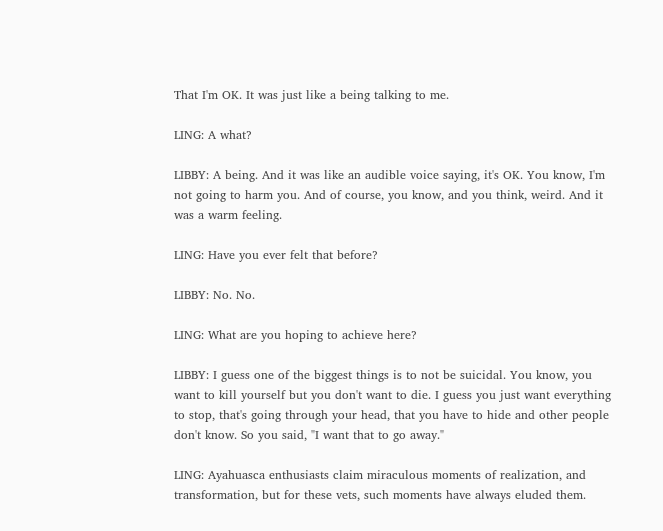That I'm OK. It was just like a being talking to me.

LING: A what?

LIBBY: A being. And it was like an audible voice saying, it's OK. You know, I'm not going to harm you. And of course, you know, and you think, weird. And it was a warm feeling.

LING: Have you ever felt that before?

LIBBY: No. No.

LING: What are you hoping to achieve here?

LIBBY: I guess one of the biggest things is to not be suicidal. You know, you want to kill yourself but you don't want to die. I guess you just want everything to stop, that's going through your head, that you have to hide and other people don't know. So you said, "I want that to go away."

LING: Ayahuasca enthusiasts claim miraculous moments of realization, and transformation, but for these vets, such moments have always eluded them.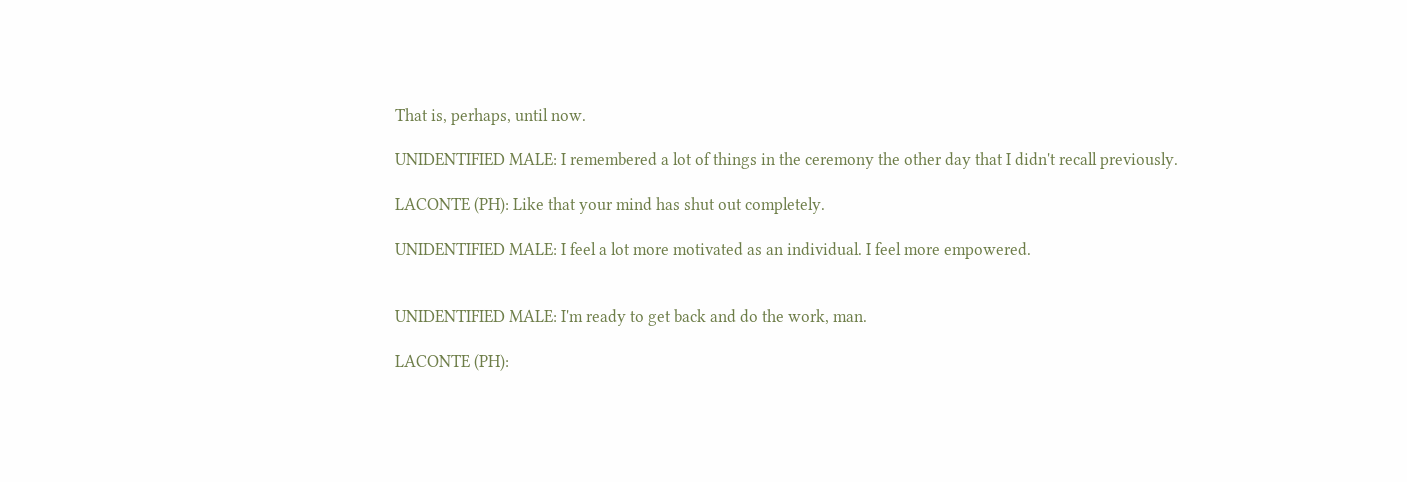That is, perhaps, until now.

UNIDENTIFIED MALE: I remembered a lot of things in the ceremony the other day that I didn't recall previously.

LACONTE (PH): Like that your mind has shut out completely.

UNIDENTIFIED MALE: I feel a lot more motivated as an individual. I feel more empowered.


UNIDENTIFIED MALE: I'm ready to get back and do the work, man.

LACONTE (PH):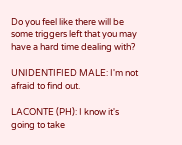Do you feel like there will be some triggers left that you may have a hard time dealing with?

UNIDENTIFIED MALE: I'm not afraid to find out.

LACONTE (PH): I know it's going to take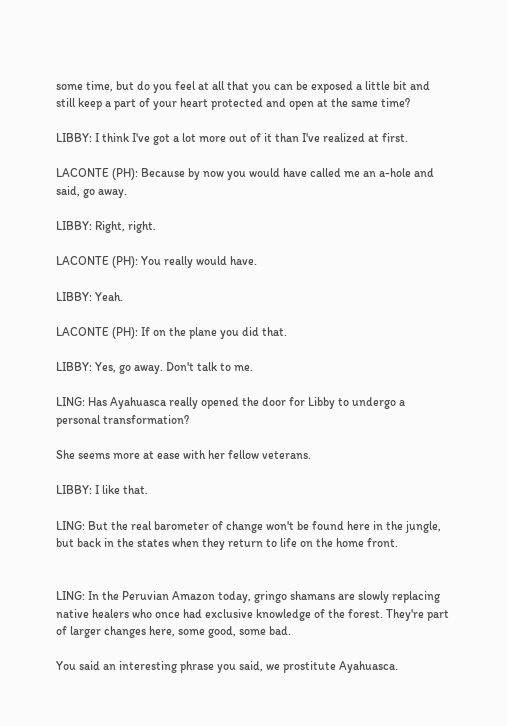some time, but do you feel at all that you can be exposed a little bit and still keep a part of your heart protected and open at the same time?

LIBBY: I think I've got a lot more out of it than I've realized at first.

LACONTE (PH): Because by now you would have called me an a-hole and said, go away.

LIBBY: Right, right.

LACONTE (PH): You really would have.

LIBBY: Yeah.

LACONTE (PH): If on the plane you did that.

LIBBY: Yes, go away. Don't talk to me.

LING: Has Ayahuasca really opened the door for Libby to undergo a personal transformation?

She seems more at ease with her fellow veterans.

LIBBY: I like that.

LING: But the real barometer of change won't be found here in the jungle, but back in the states when they return to life on the home front.


LING: In the Peruvian Amazon today, gringo shamans are slowly replacing native healers who once had exclusive knowledge of the forest. They're part of larger changes here, some good, some bad.

You said an interesting phrase you said, we prostitute Ayahuasca.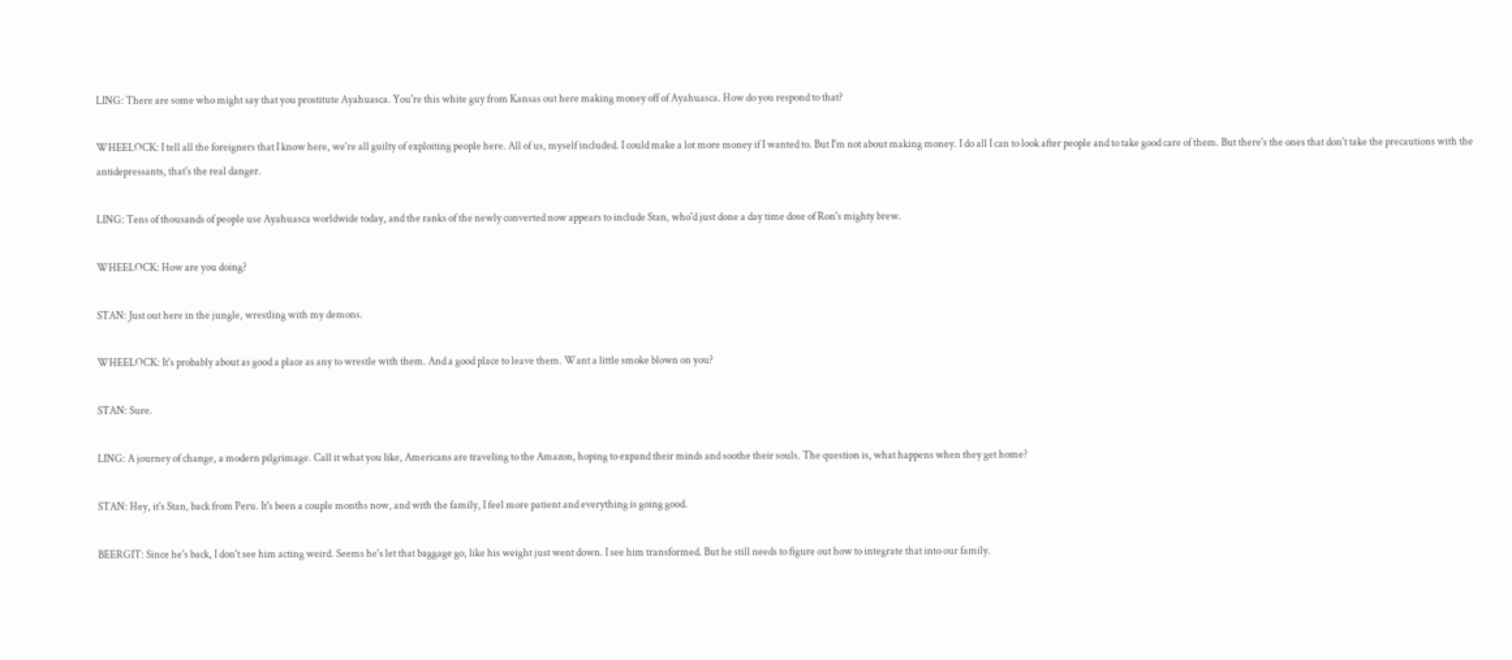LING: There are some who might say that you prostitute Ayahuasca. You're this white guy from Kansas out here making money off of Ayahuasca. How do you respond to that?

WHEELOCK: I tell all the foreigners that I know here, we're all guilty of exploiting people here. All of us, myself included. I could make a lot more money if I wanted to. But I'm not about making money. I do all I can to look after people and to take good care of them. But there's the ones that don't take the precautions with the antidepressants, that's the real danger.

LING: Tens of thousands of people use Ayahuasca worldwide today, and the ranks of the newly converted now appears to include Stan, who'd just done a day time dose of Ron's mighty brew.

WHEELOCK: How are you doing?

STAN: Just out here in the jungle, wrestling with my demons.

WHEELOCK: It's probably about as good a place as any to wrestle with them. And a good place to leave them. Want a little smoke blown on you?

STAN: Sure.

LING: A journey of change, a modern pilgrimage. Call it what you like, Americans are traveling to the Amazon, hoping to expand their minds and soothe their souls. The question is, what happens when they get home?

STAN: Hey, it's Stan, back from Peru. It's been a couple months now, and with the family, I feel more patient and everything is going good.

BEERGIT: Since he's back, I don't see him acting weird. Seems he's let that baggage go, like his weight just went down. I see him transformed. But he still needs to figure out how to integrate that into our family.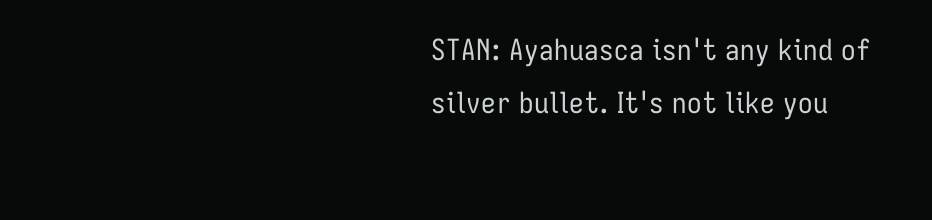STAN: Ayahuasca isn't any kind of silver bullet. It's not like you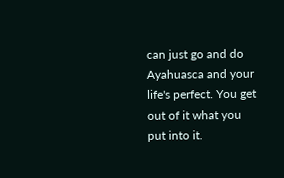can just go and do Ayahuasca and your life's perfect. You get out of it what you put into it.